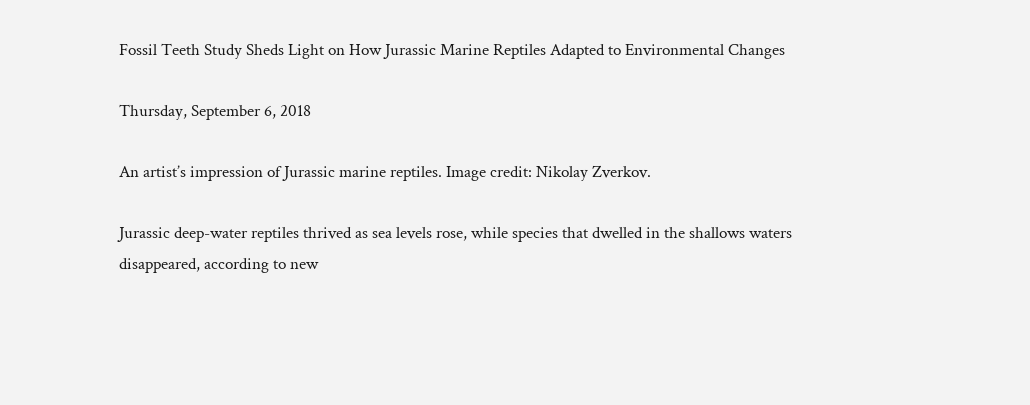Fossil Teeth Study Sheds Light on How Jurassic Marine Reptiles Adapted to Environmental Changes

Thursday, September 6, 2018

An artist’s impression of Jurassic marine reptiles. Image credit: Nikolay Zverkov.

Jurassic deep-water reptiles thrived as sea levels rose, while species that dwelled in the shallows waters disappeared, according to new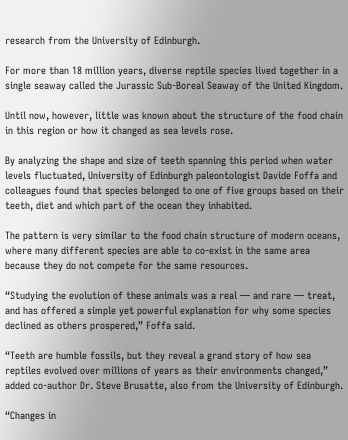research from the University of Edinburgh.

For more than 18 million years, diverse reptile species lived together in a single seaway called the Jurassic Sub-Boreal Seaway of the United Kingdom.

Until now, however, little was known about the structure of the food chain in this region or how it changed as sea levels rose.

By analyzing the shape and size of teeth spanning this period when water levels fluctuated, University of Edinburgh paleontologist Davide Foffa and colleagues found that species belonged to one of five groups based on their teeth, diet and which part of the ocean they inhabited.

The pattern is very similar to the food chain structure of modern oceans, where many different species are able to co-exist in the same area because they do not compete for the same resources.

“Studying the evolution of these animals was a real — and rare — treat, and has offered a simple yet powerful explanation for why some species declined as others prospered,” Foffa said.

“Teeth are humble fossils, but they reveal a grand story of how sea reptiles evolved over millions of years as their environments changed,” added co-author Dr. Steve Brusatte, also from the University of Edinburgh.

“Changes in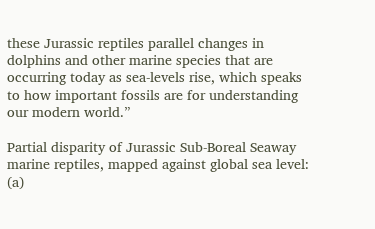these Jurassic reptiles parallel changes in dolphins and other marine species that are occurring today as sea-levels rise, which speaks to how important fossils are for understanding our modern world.”

Partial disparity of Jurassic Sub-Boreal Seaway marine reptiles, mapped against global sea level: (a)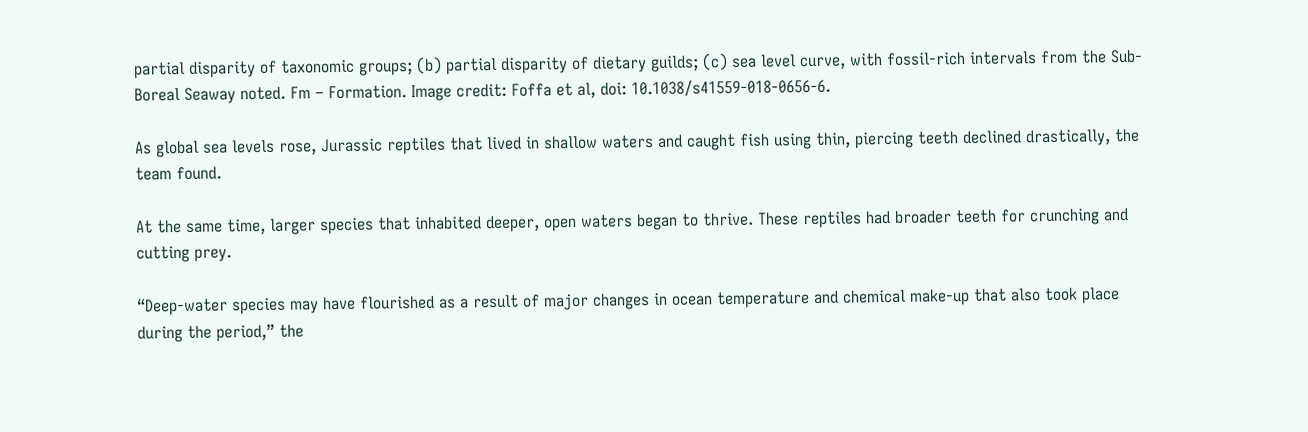partial disparity of taxonomic groups; (b) partial disparity of dietary guilds; (c) sea level curve, with fossil-rich intervals from the Sub-Boreal Seaway noted. Fm – Formation. Image credit: Foffa et al, doi: 10.1038/s41559-018-0656-6.

As global sea levels rose, Jurassic reptiles that lived in shallow waters and caught fish using thin, piercing teeth declined drastically, the team found.

At the same time, larger species that inhabited deeper, open waters began to thrive. These reptiles had broader teeth for crunching and cutting prey.

“Deep-water species may have flourished as a result of major changes in ocean temperature and chemical make-up that also took place during the period,” the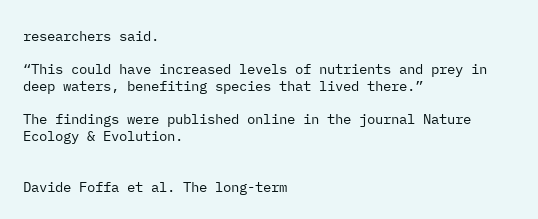researchers said.

“This could have increased levels of nutrients and prey in deep waters, benefiting species that lived there.”

The findings were published online in the journal Nature Ecology & Evolution.


Davide Foffa et al. The long-term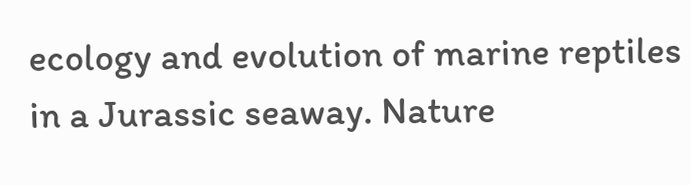ecology and evolution of marine reptiles in a Jurassic seaway. Nature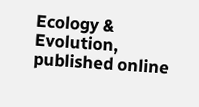Ecology & Evolution, published online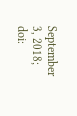September 3, 2018; doi: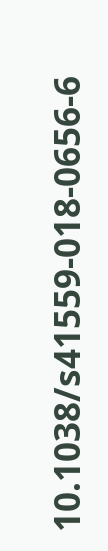10.1038/s41559-018-0656-6